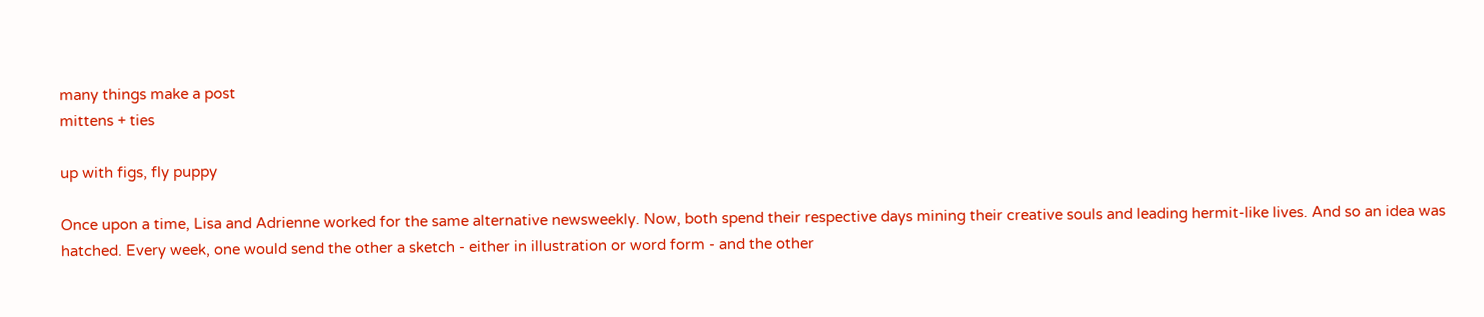many things make a post
mittens + ties

up with figs, fly puppy

Once upon a time, Lisa and Adrienne worked for the same alternative newsweekly. Now, both spend their respective days mining their creative souls and leading hermit-like lives. And so an idea was hatched. Every week, one would send the other a sketch - either in illustration or word form - and the other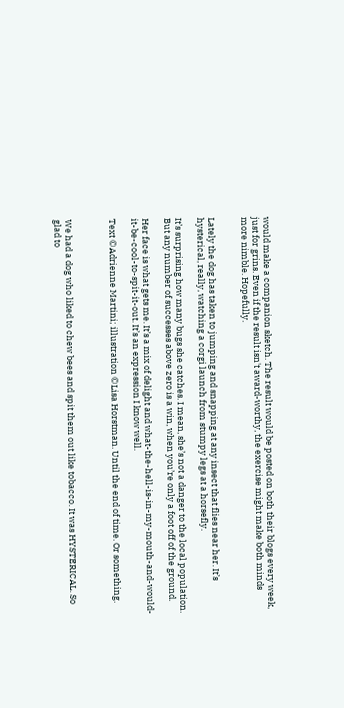would make a companion sketch. The result would be posted on both their blogs every week, just for grins. Even if the result isn't award-worthy, the exercise might make both minds more nimble. Hopefully.


Lately the dog has taken to jumping and snapping at any insect that flies near her. It’s hysterical, really, watching a corgi launch from stumpy legs at a horsefly.

It’s surprising how many bugs she catches. I mean, she’s not a danger to the local population. But any number of successes above zero is a win, when you’re only a foot off of the ground.

Her face is what gets me. It’s a mix of delight and what-the-hell-is-in-my-mouth-and-would-it-be-cool-to-spit-it-out. It’s an expression I know well.

Text ©Adrienne Martini; illustration ©Lisa Horstman. Until the end of time. Or something.



We had a dog who liked to chew bees and spit them out like tobacco. It was HYSTERICAL. So glad to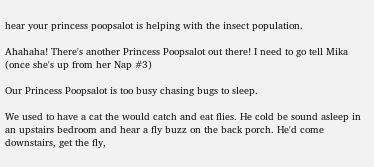hear your princess poopsalot is helping with the insect population.

Ahahaha! There's another Princess Poopsalot out there! I need to go tell Mika (once she's up from her Nap #3)

Our Princess Poopsalot is too busy chasing bugs to sleep.

We used to have a cat the would catch and eat flies. He cold be sound asleep in an upstairs bedroom and hear a fly buzz on the back porch. He'd come downstairs, get the fly,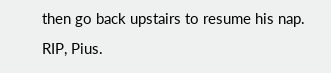then go back upstairs to resume his nap. RIP, Pius.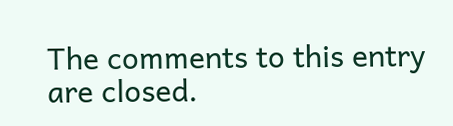The comments to this entry are closed.